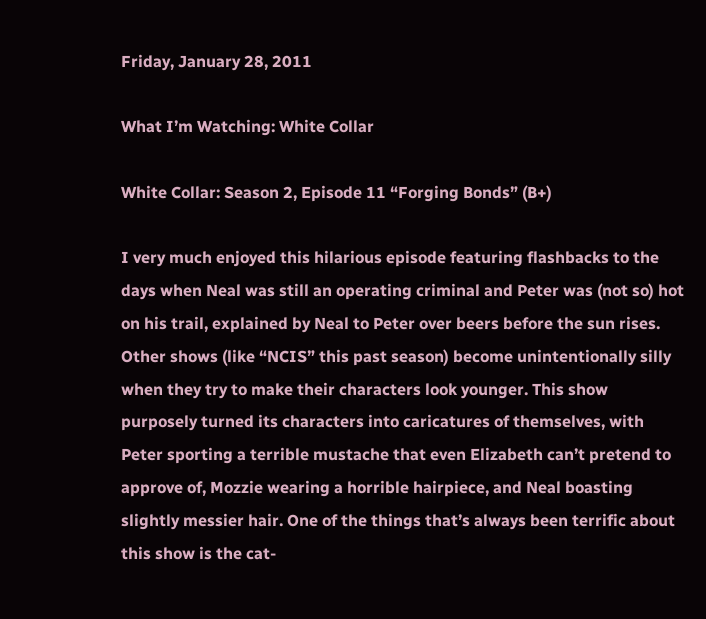Friday, January 28, 2011

What I’m Watching: White Collar

White Collar: Season 2, Episode 11 “Forging Bonds” (B+)

I very much enjoyed this hilarious episode featuring flashbacks to the days when Neal was still an operating criminal and Peter was (not so) hot on his trail, explained by Neal to Peter over beers before the sun rises. Other shows (like “NCIS” this past season) become unintentionally silly when they try to make their characters look younger. This show purposely turned its characters into caricatures of themselves, with Peter sporting a terrible mustache that even Elizabeth can’t pretend to approve of, Mozzie wearing a horrible hairpiece, and Neal boasting slightly messier hair. One of the things that’s always been terrific about this show is the cat-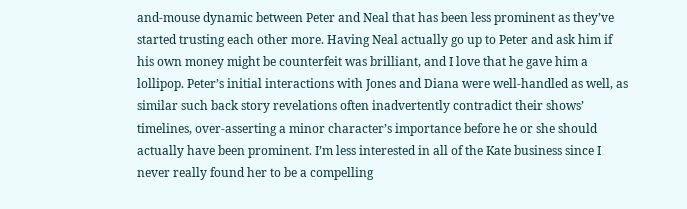and-mouse dynamic between Peter and Neal that has been less prominent as they’ve started trusting each other more. Having Neal actually go up to Peter and ask him if his own money might be counterfeit was brilliant, and I love that he gave him a lollipop. Peter’s initial interactions with Jones and Diana were well-handled as well, as similar such back story revelations often inadvertently contradict their shows’ timelines, over-asserting a minor character’s importance before he or she should actually have been prominent. I’m less interested in all of the Kate business since I never really found her to be a compelling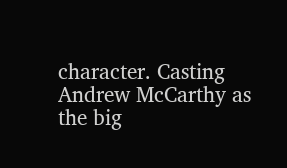character. Casting Andrew McCarthy as the big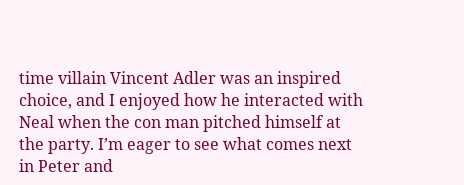time villain Vincent Adler was an inspired choice, and I enjoyed how he interacted with Neal when the con man pitched himself at the party. I’m eager to see what comes next in Peter and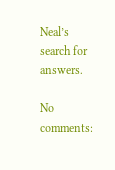Neal’s search for answers.

No comments: